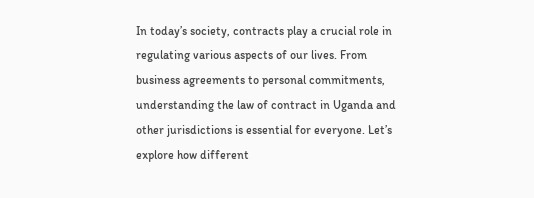In today’s society, contracts play a crucial role in regulating various aspects of our lives. From business agreements to personal commitments, understanding the law of contract in Uganda and other jurisdictions is essential for everyone. Let’s explore how different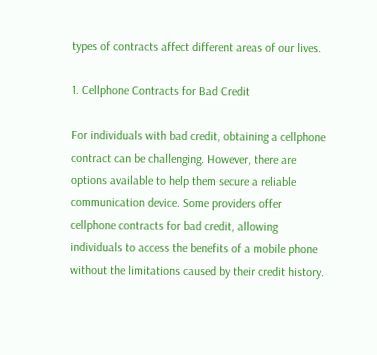types of contracts affect different areas of our lives.

1. Cellphone Contracts for Bad Credit

For individuals with bad credit, obtaining a cellphone contract can be challenging. However, there are options available to help them secure a reliable communication device. Some providers offer cellphone contracts for bad credit, allowing individuals to access the benefits of a mobile phone without the limitations caused by their credit history.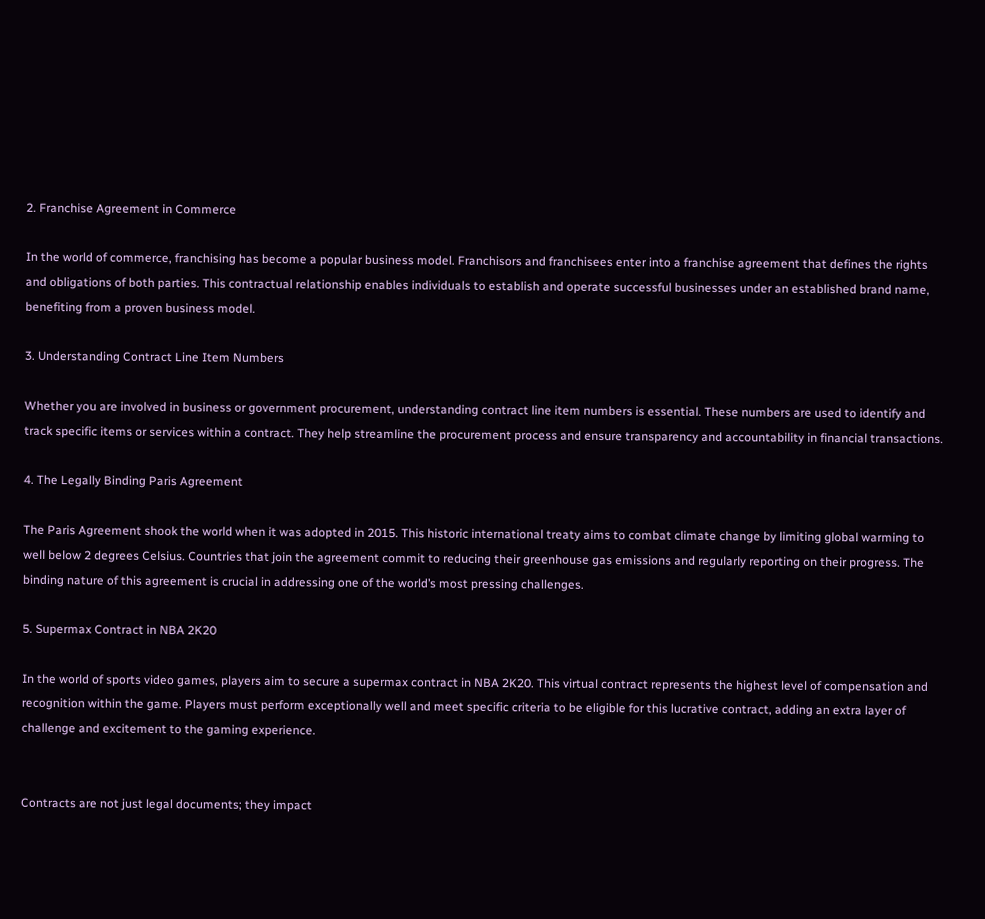2. Franchise Agreement in Commerce

In the world of commerce, franchising has become a popular business model. Franchisors and franchisees enter into a franchise agreement that defines the rights and obligations of both parties. This contractual relationship enables individuals to establish and operate successful businesses under an established brand name, benefiting from a proven business model.

3. Understanding Contract Line Item Numbers

Whether you are involved in business or government procurement, understanding contract line item numbers is essential. These numbers are used to identify and track specific items or services within a contract. They help streamline the procurement process and ensure transparency and accountability in financial transactions.

4. The Legally Binding Paris Agreement

The Paris Agreement shook the world when it was adopted in 2015. This historic international treaty aims to combat climate change by limiting global warming to well below 2 degrees Celsius. Countries that join the agreement commit to reducing their greenhouse gas emissions and regularly reporting on their progress. The binding nature of this agreement is crucial in addressing one of the world’s most pressing challenges.

5. Supermax Contract in NBA 2K20

In the world of sports video games, players aim to secure a supermax contract in NBA 2K20. This virtual contract represents the highest level of compensation and recognition within the game. Players must perform exceptionally well and meet specific criteria to be eligible for this lucrative contract, adding an extra layer of challenge and excitement to the gaming experience.


Contracts are not just legal documents; they impact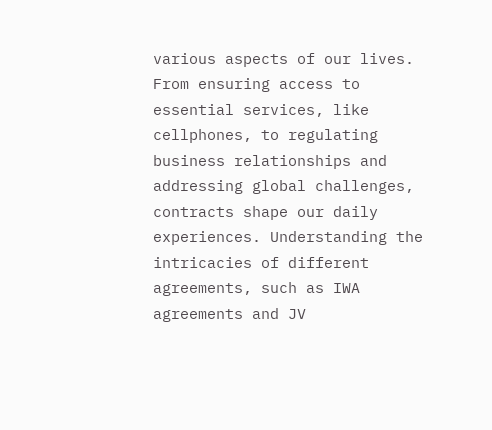various aspects of our lives. From ensuring access to essential services, like cellphones, to regulating business relationships and addressing global challenges, contracts shape our daily experiences. Understanding the intricacies of different agreements, such as IWA agreements and JV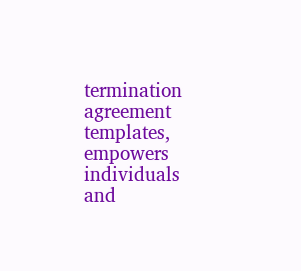termination agreement templates, empowers individuals and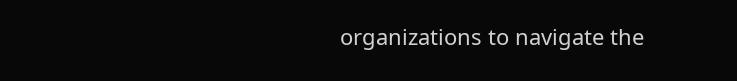organizations to navigate the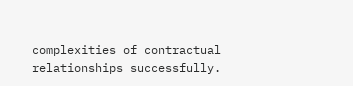complexities of contractual relationships successfully.